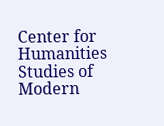Center for Humanities Studies of Modern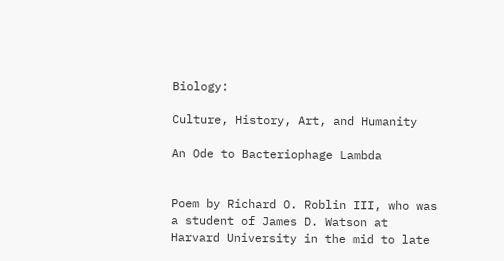Biology:

Culture, History, Art, and Humanity

An Ode to Bacteriophage Lambda


Poem by Richard O. Roblin III, who was a student of James D. Watson at Harvard University in the mid to late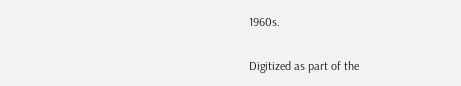1960s.

Digitized as part of the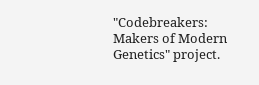"Codebreakers: Makers of Modern Genetics" project.